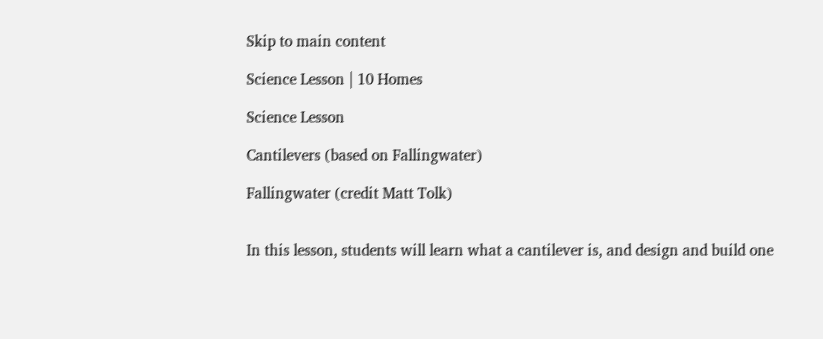Skip to main content

Science Lesson | 10 Homes

Science Lesson

Cantilevers (based on Fallingwater)

Fallingwater (credit Matt Tolk)


In this lesson, students will learn what a cantilever is, and design and build one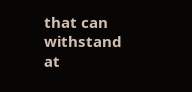that can withstand at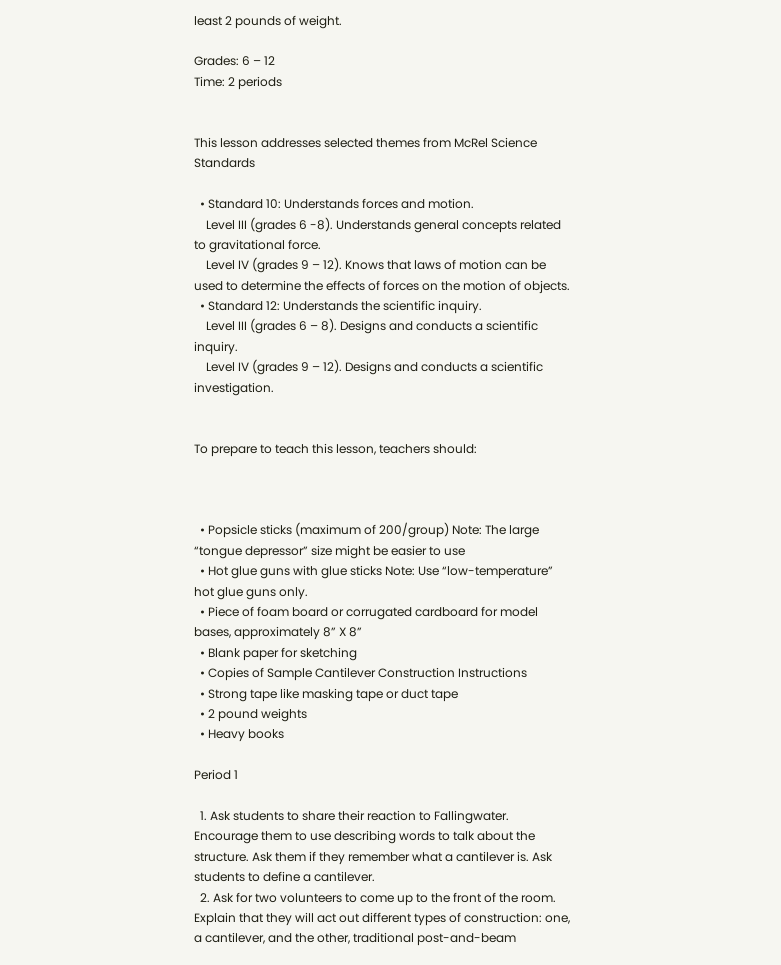least 2 pounds of weight.

Grades: 6 – 12
Time: 2 periods


This lesson addresses selected themes from McRel Science Standards

  • Standard 10: Understands forces and motion.
    Level III (grades 6 -8). Understands general concepts related to gravitational force.
    Level IV (grades 9 – 12). Knows that laws of motion can be used to determine the effects of forces on the motion of objects.
  • Standard 12: Understands the scientific inquiry.
    Level III (grades 6 – 8). Designs and conducts a scientific inquiry.
    Level IV (grades 9 – 12). Designs and conducts a scientific investigation.


To prepare to teach this lesson, teachers should:



  • Popsicle sticks (maximum of 200/group) Note: The large “tongue depressor” size might be easier to use
  • Hot glue guns with glue sticks Note: Use “low-temperature” hot glue guns only.
  • Piece of foam board or corrugated cardboard for model bases, approximately 8” X 8”
  • Blank paper for sketching
  • Copies of Sample Cantilever Construction Instructions
  • Strong tape like masking tape or duct tape
  • 2 pound weights
  • Heavy books

Period 1

  1. Ask students to share their reaction to Fallingwater. Encourage them to use describing words to talk about the structure. Ask them if they remember what a cantilever is. Ask students to define a cantilever.
  2. Ask for two volunteers to come up to the front of the room. Explain that they will act out different types of construction: one, a cantilever, and the other, traditional post-and-beam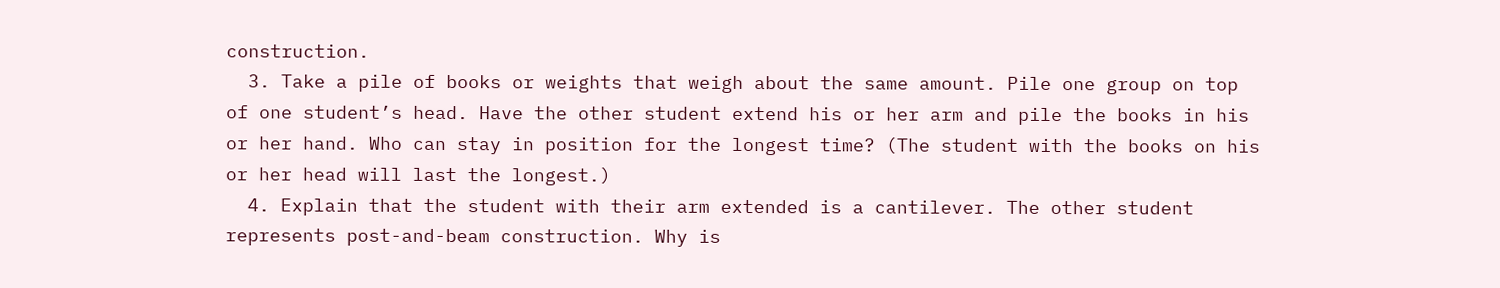construction.
  3. Take a pile of books or weights that weigh about the same amount. Pile one group on top of one student’s head. Have the other student extend his or her arm and pile the books in his or her hand. Who can stay in position for the longest time? (The student with the books on his or her head will last the longest.)
  4. Explain that the student with their arm extended is a cantilever. The other student represents post-and-beam construction. Why is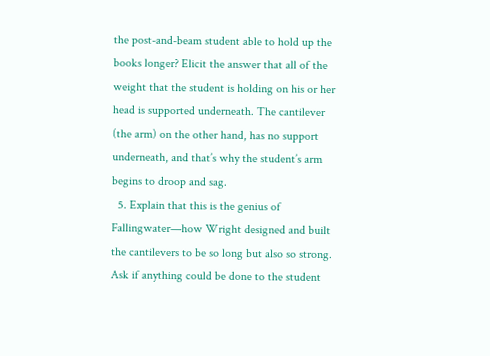the post-and-beam student able to hold up the books longer? Elicit the answer that all of the weight that the student is holding on his or her head is supported underneath. The cantilever (the arm) on the other hand, has no support underneath, and that’s why the student’s arm begins to droop and sag.
  5. Explain that this is the genius of Fallingwater—how Wright designed and built the cantilevers to be so long but also so strong. Ask if anything could be done to the student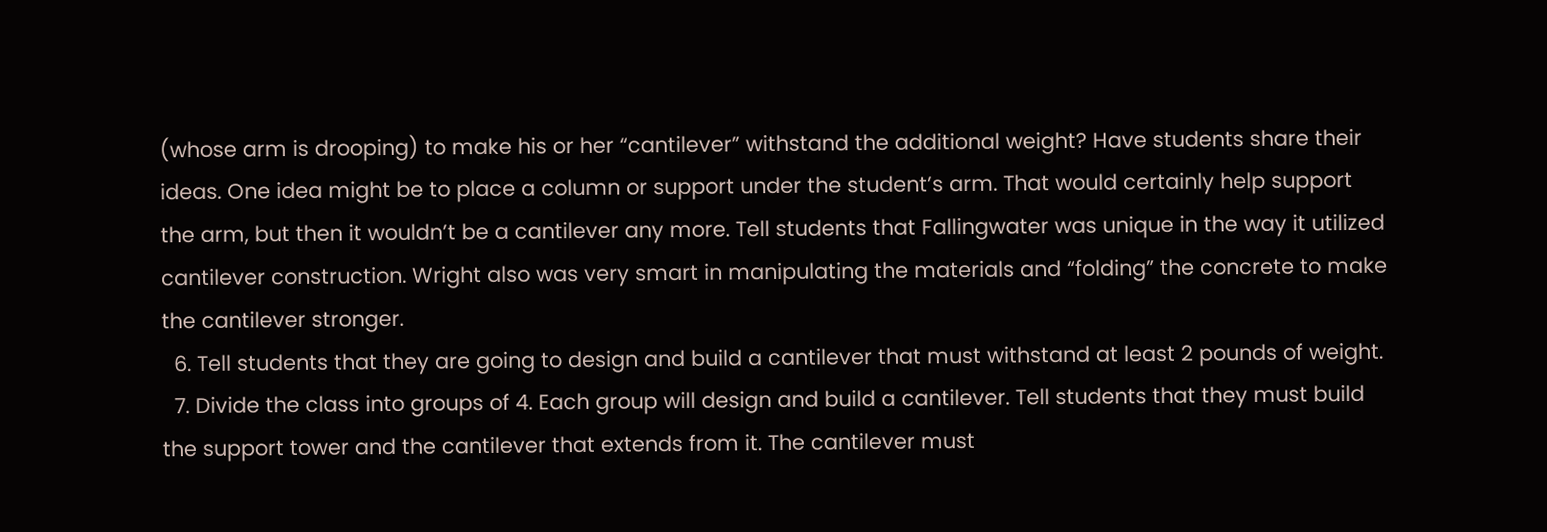(whose arm is drooping) to make his or her “cantilever” withstand the additional weight? Have students share their ideas. One idea might be to place a column or support under the student’s arm. That would certainly help support the arm, but then it wouldn’t be a cantilever any more. Tell students that Fallingwater was unique in the way it utilized cantilever construction. Wright also was very smart in manipulating the materials and “folding” the concrete to make the cantilever stronger.
  6. Tell students that they are going to design and build a cantilever that must withstand at least 2 pounds of weight.
  7. Divide the class into groups of 4. Each group will design and build a cantilever. Tell students that they must build the support tower and the cantilever that extends from it. The cantilever must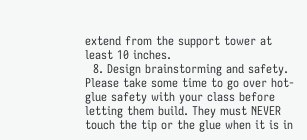extend from the support tower at least 10 inches.
  8. Design brainstorming and safety. Please take some time to go over hot-glue safety with your class before letting them build. They must NEVER touch the tip or the glue when it is in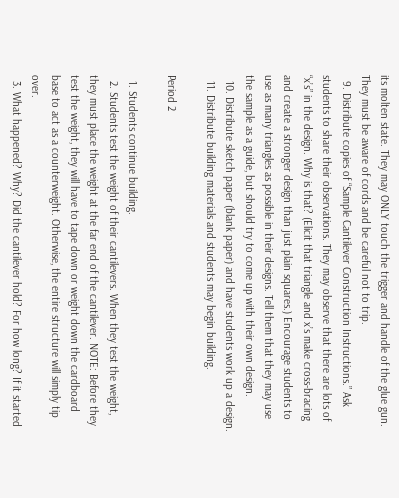its molten state. They may ONLY touch the trigger and handle of the glue gun. They must be aware of cords and be careful not to trip.
  9. Distribute copies of “Sample Cantilever Construction Instructions.” Ask students to share their observations. They may observe that there are lots of “x’s” in the design. Why is that? (Elicit that triangle and x’s make cross-bracing and create a stronger design than just plain squares.) Encourage students to use as many triangles as possible in their designs. Tell them that they may use the sample as a guide, but should try to come up with their own design.
  10. Distribute sketch paper (blank paper) and have students work up a design.
  11. Distribute building materials and students may begin building.

Period 2

  1. Students continue building.
  2. Students test the weight of their cantilevers. When they test the weight, they must place the weight at the far end of the cantilever. NOTE: Before they test the weight, they will have to tape down or weight down the cardboard base to act as a counterweight. Otherwise, the entire structure will simply tip over.
  3. What happened? Why? Did the cantilever hold? For how long? If it started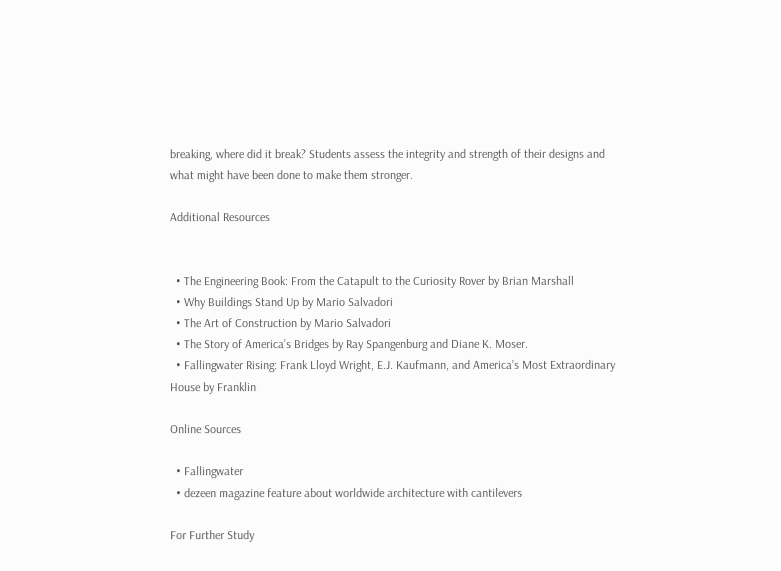breaking, where did it break? Students assess the integrity and strength of their designs and what might have been done to make them stronger.

Additional Resources


  • The Engineering Book: From the Catapult to the Curiosity Rover by Brian Marshall
  • Why Buildings Stand Up by Mario Salvadori
  • The Art of Construction by Mario Salvadori
  • The Story of America’s Bridges by Ray Spangenburg and Diane K. Moser.
  • Fallingwater Rising: Frank Lloyd Wright, E.J. Kaufmann, and America’s Most Extraordinary House by Franklin

Online Sources

  • Fallingwater
  • dezeen magazine feature about worldwide architecture with cantilevers

For Further Study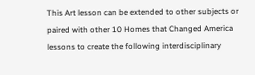This Art lesson can be extended to other subjects or paired with other 10 Homes that Changed America lessons to create the following interdisciplinary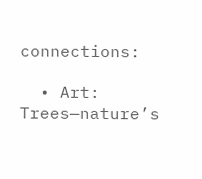connections:

  • Art: Trees—nature’s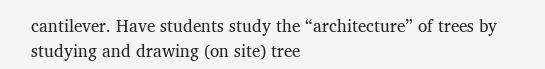cantilever. Have students study the “architecture” of trees by studying and drawing (on site) tree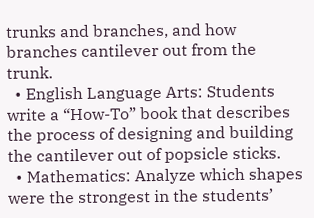trunks and branches, and how branches cantilever out from the trunk.
  • English Language Arts: Students write a “How-To” book that describes the process of designing and building the cantilever out of popsicle sticks.
  • Mathematics: Analyze which shapes were the strongest in the students’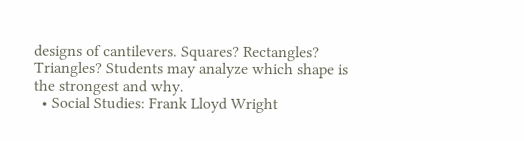designs of cantilevers. Squares? Rectangles? Triangles? Students may analyze which shape is the strongest and why.
  • Social Studies: Frank Lloyd Wright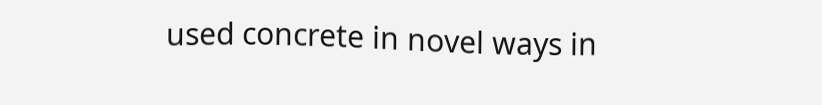used concrete in novel ways in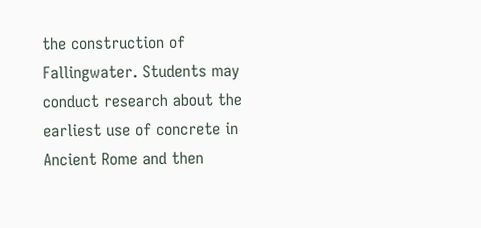the construction of Fallingwater. Students may conduct research about the earliest use of concrete in Ancient Rome and then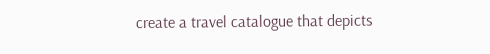create a travel catalogue that depicts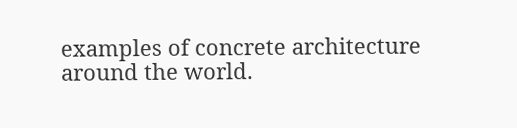examples of concrete architecture around the world.